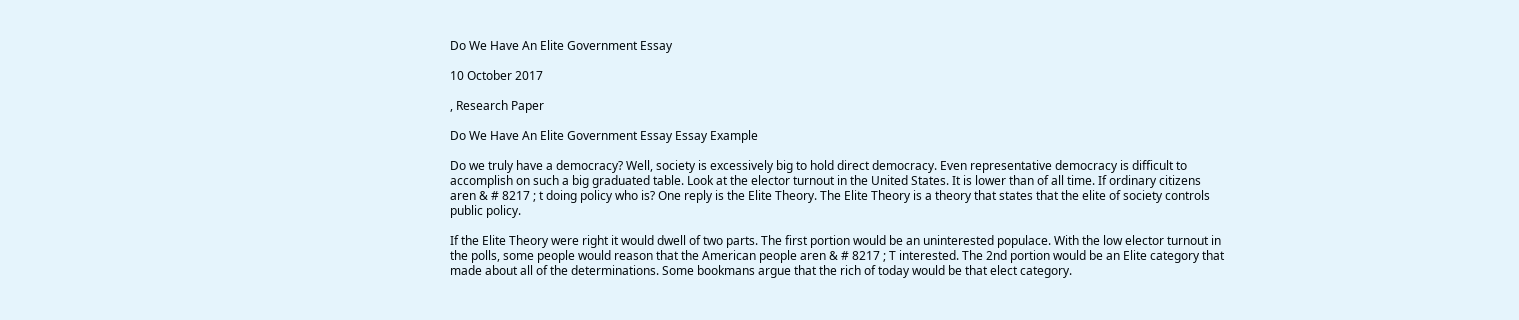Do We Have An Elite Government Essay

10 October 2017

, Research Paper

Do We Have An Elite Government Essay Essay Example

Do we truly have a democracy? Well, society is excessively big to hold direct democracy. Even representative democracy is difficult to accomplish on such a big graduated table. Look at the elector turnout in the United States. It is lower than of all time. If ordinary citizens aren & # 8217 ; t doing policy who is? One reply is the Elite Theory. The Elite Theory is a theory that states that the elite of society controls public policy.

If the Elite Theory were right it would dwell of two parts. The first portion would be an uninterested populace. With the low elector turnout in the polls, some people would reason that the American people aren & # 8217 ; T interested. The 2nd portion would be an Elite category that made about all of the determinations. Some bookmans argue that the rich of today would be that elect category.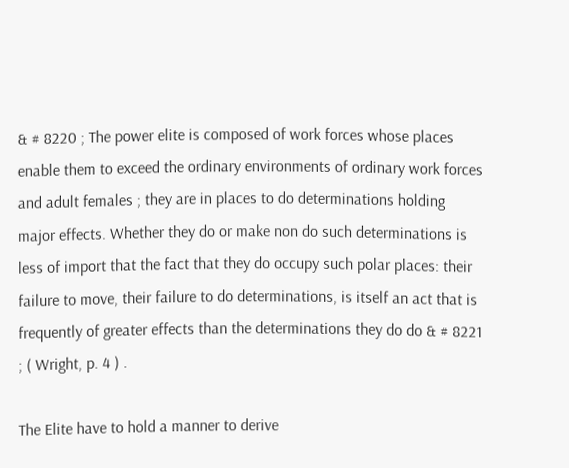& # 8220 ; The power elite is composed of work forces whose places enable them to exceed the ordinary environments of ordinary work forces and adult females ; they are in places to do determinations holding major effects. Whether they do or make non do such determinations is less of import that the fact that they do occupy such polar places: their failure to move, their failure to do determinations, is itself an act that is frequently of greater effects than the determinations they do do & # 8221 ; ( Wright, p. 4 ) .

The Elite have to hold a manner to derive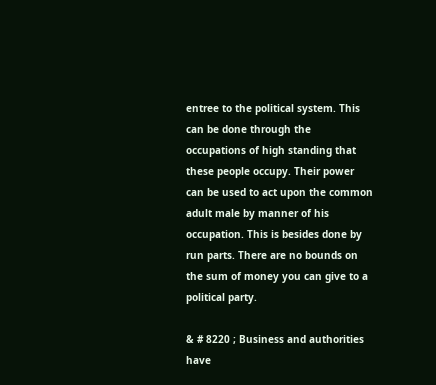entree to the political system. This can be done through the occupations of high standing that these people occupy. Their power can be used to act upon the common adult male by manner of his occupation. This is besides done by run parts. There are no bounds on the sum of money you can give to a political party.

& # 8220 ; Business and authorities have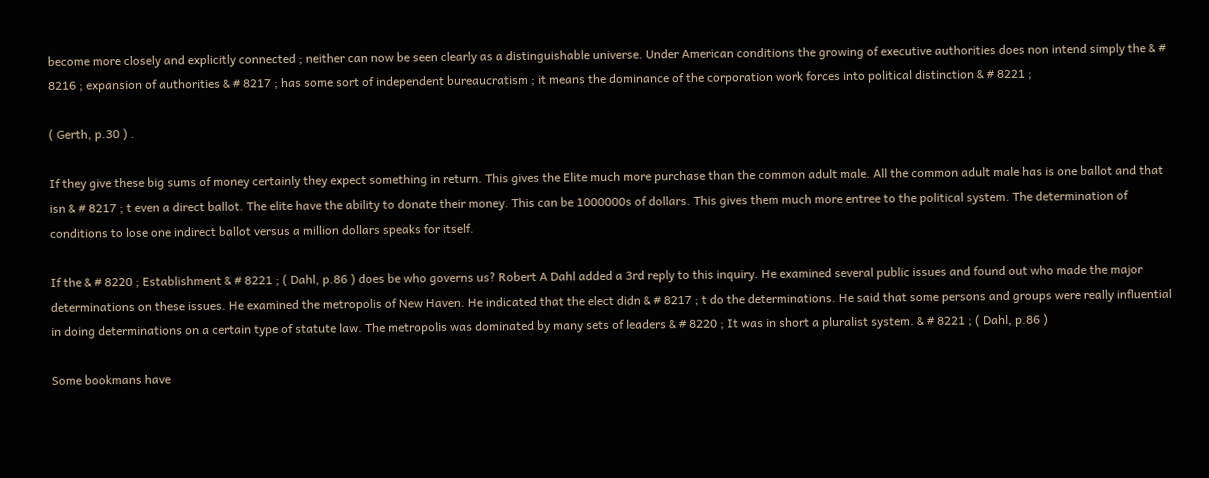become more closely and explicitly connected ; neither can now be seen clearly as a distinguishable universe. Under American conditions the growing of executive authorities does non intend simply the & # 8216 ; expansion of authorities & # 8217 ; has some sort of independent bureaucratism ; it means the dominance of the corporation work forces into political distinction & # 8221 ;

( Gerth, p.30 ) .

If they give these big sums of money certainly they expect something in return. This gives the Elite much more purchase than the common adult male. All the common adult male has is one ballot and that isn & # 8217 ; t even a direct ballot. The elite have the ability to donate their money. This can be 1000000s of dollars. This gives them much more entree to the political system. The determination of conditions to lose one indirect ballot versus a million dollars speaks for itself.

If the & # 8220 ; Establishment & # 8221 ; ( Dahl, p.86 ) does be who governs us? Robert A Dahl added a 3rd reply to this inquiry. He examined several public issues and found out who made the major determinations on these issues. He examined the metropolis of New Haven. He indicated that the elect didn & # 8217 ; t do the determinations. He said that some persons and groups were really influential in doing determinations on a certain type of statute law. The metropolis was dominated by many sets of leaders & # 8220 ; It was in short a pluralist system. & # 8221 ; ( Dahl, p.86 )

Some bookmans have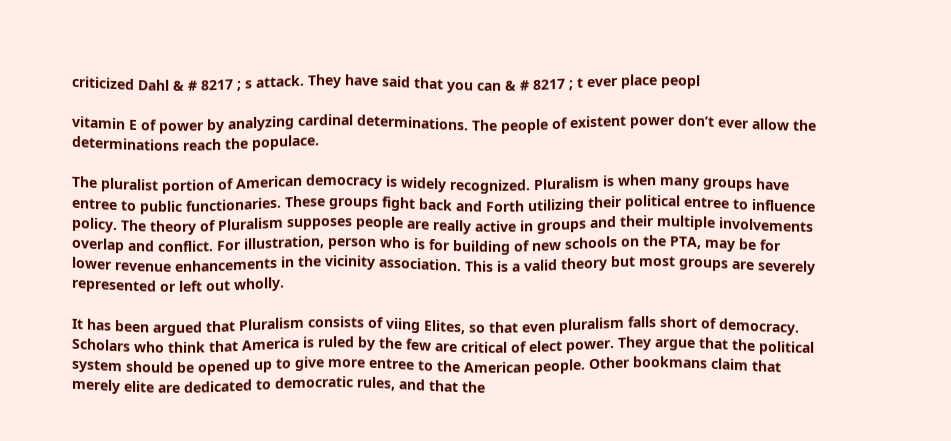criticized Dahl & # 8217 ; s attack. They have said that you can & # 8217 ; t ever place peopl

vitamin E of power by analyzing cardinal determinations. The people of existent power don’t ever allow the determinations reach the populace.

The pluralist portion of American democracy is widely recognized. Pluralism is when many groups have entree to public functionaries. These groups fight back and Forth utilizing their political entree to influence policy. The theory of Pluralism supposes people are really active in groups and their multiple involvements overlap and conflict. For illustration, person who is for building of new schools on the PTA, may be for lower revenue enhancements in the vicinity association. This is a valid theory but most groups are severely represented or left out wholly.

It has been argued that Pluralism consists of viing Elites, so that even pluralism falls short of democracy. Scholars who think that America is ruled by the few are critical of elect power. They argue that the political system should be opened up to give more entree to the American people. Other bookmans claim that merely elite are dedicated to democratic rules, and that the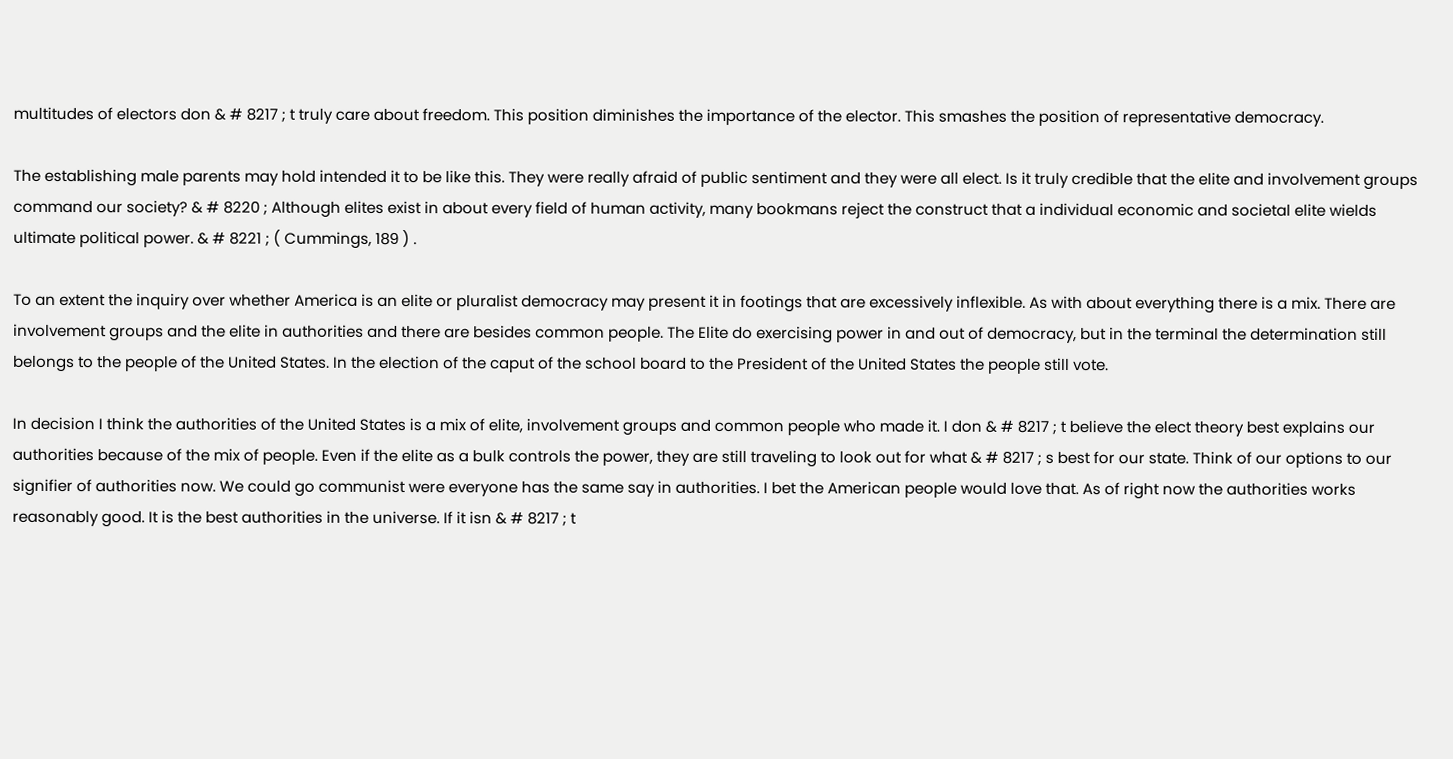multitudes of electors don & # 8217 ; t truly care about freedom. This position diminishes the importance of the elector. This smashes the position of representative democracy.

The establishing male parents may hold intended it to be like this. They were really afraid of public sentiment and they were all elect. Is it truly credible that the elite and involvement groups command our society? & # 8220 ; Although elites exist in about every field of human activity, many bookmans reject the construct that a individual economic and societal elite wields ultimate political power. & # 8221 ; ( Cummings, 189 ) .

To an extent the inquiry over whether America is an elite or pluralist democracy may present it in footings that are excessively inflexible. As with about everything there is a mix. There are involvement groups and the elite in authorities and there are besides common people. The Elite do exercising power in and out of democracy, but in the terminal the determination still belongs to the people of the United States. In the election of the caput of the school board to the President of the United States the people still vote.

In decision I think the authorities of the United States is a mix of elite, involvement groups and common people who made it. I don & # 8217 ; t believe the elect theory best explains our authorities because of the mix of people. Even if the elite as a bulk controls the power, they are still traveling to look out for what & # 8217 ; s best for our state. Think of our options to our signifier of authorities now. We could go communist were everyone has the same say in authorities. I bet the American people would love that. As of right now the authorities works reasonably good. It is the best authorities in the universe. If it isn & # 8217 ; t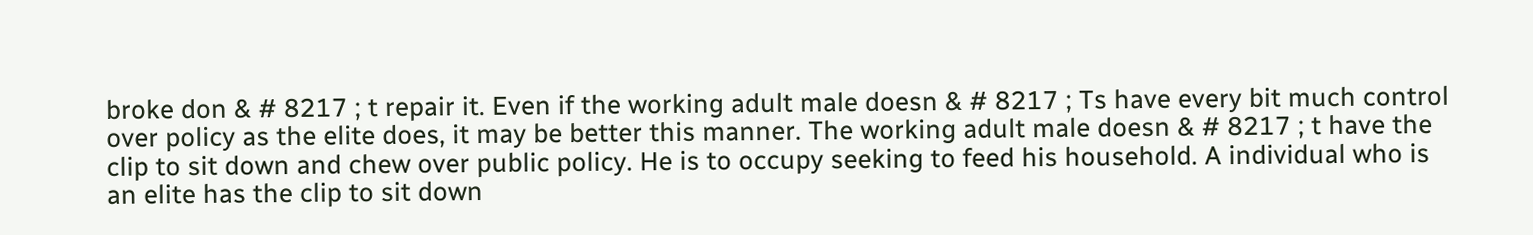broke don & # 8217 ; t repair it. Even if the working adult male doesn & # 8217 ; Ts have every bit much control over policy as the elite does, it may be better this manner. The working adult male doesn & # 8217 ; t have the clip to sit down and chew over public policy. He is to occupy seeking to feed his household. A individual who is an elite has the clip to sit down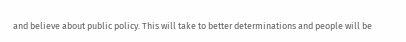and believe about public policy. This will take to better determinations and people will be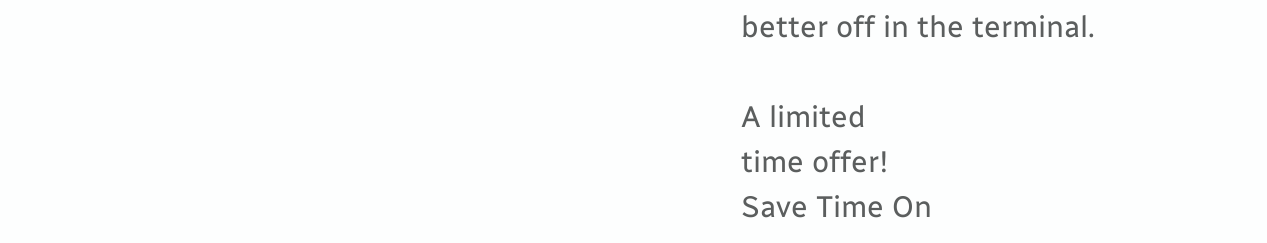better off in the terminal.

A limited
time offer!
Save Time On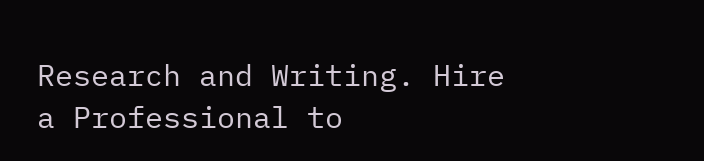Research and Writing. Hire a Professional to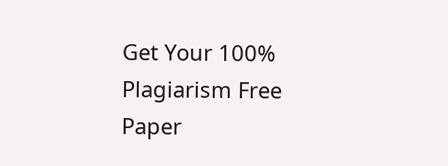Get Your 100% Plagiarism Free Paper